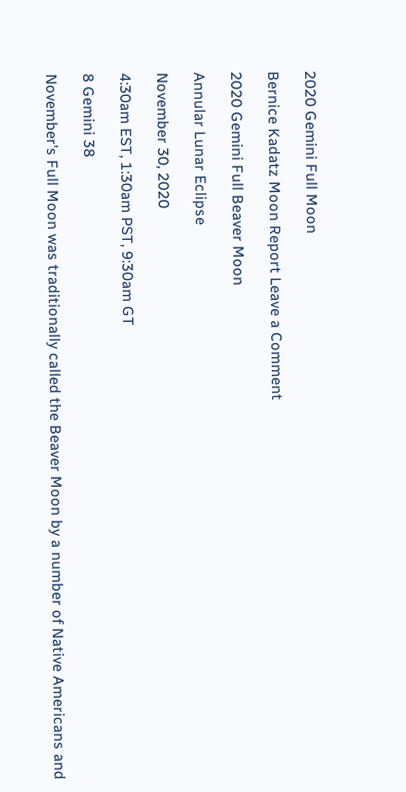2020 Gemini Full Moon

Bernice Kadatz Moon Report Leave a Comment

2020 Gemini Full Beaver Moon

Annular Lunar Eclipse

November 30, 2020

4:30am EST, 1:30am PST, 9:30am GT

8 Gemini 38

November’s Full Moon was traditionally called the Beaver Moon by a number of Native Americans and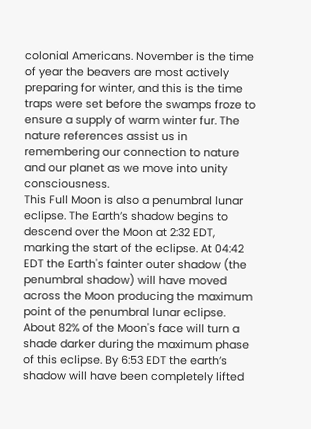colonial Americans. November is the time of year the beavers are most actively preparing for winter, and this is the time traps were set before the swamps froze to ensure a supply of warm winter fur. The nature references assist us in remembering our connection to nature and our planet as we move into unity consciousness.
This Full Moon is also a penumbral lunar eclipse. The Earth’s shadow begins to descend over the Moon at 2:32 EDT, marking the start of the eclipse. At 04:42 EDT the Earth's fainter outer shadow (the penumbral shadow) will have moved across the Moon producing the maximum point of the penumbral lunar eclipse. About 82% of the Moon's face will turn a shade darker during the maximum phase of this eclipse. By 6:53 EDT the earth’s shadow will have been completely lifted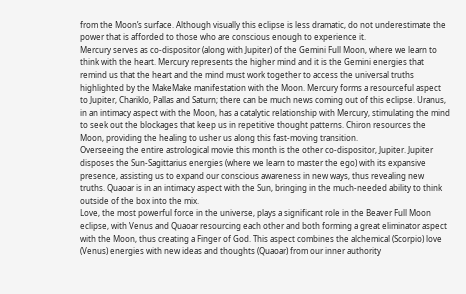from the Moon’s surface. Although visually this eclipse is less dramatic, do not underestimate the power that is afforded to those who are conscious enough to experience it.
Mercury serves as co-dispositor (along with Jupiter) of the Gemini Full Moon, where we learn to think with the heart. Mercury represents the higher mind and it is the Gemini energies that remind us that the heart and the mind must work together to access the universal truths highlighted by the MakeMake manifestation with the Moon. Mercury forms a resourceful aspect to Jupiter, Chariklo, Pallas and Saturn; there can be much news coming out of this eclipse. Uranus, in an intimacy aspect with the Moon, has a catalytic relationship with Mercury, stimulating the mind to seek out the blockages that keep us in repetitive thought patterns. Chiron resources the Moon, providing the healing to usher us along this fast-moving transition.
Overseeing the entire astrological movie this month is the other co-dispositor, Jupiter. Jupiter disposes the Sun-Sagittarius energies (where we learn to master the ego) with its expansive presence, assisting us to expand our conscious awareness in new ways, thus revealing new truths. Quaoar is in an intimacy aspect with the Sun, bringing in the much-needed ability to think outside of the box into the mix.
Love, the most powerful force in the universe, plays a significant role in the Beaver Full Moon eclipse, with Venus and Quaoar resourcing each other and both forming a great eliminator aspect with the Moon, thus creating a Finger of God. This aspect combines the alchemical (Scorpio) love (Venus) energies with new ideas and thoughts (Quaoar) from our inner authority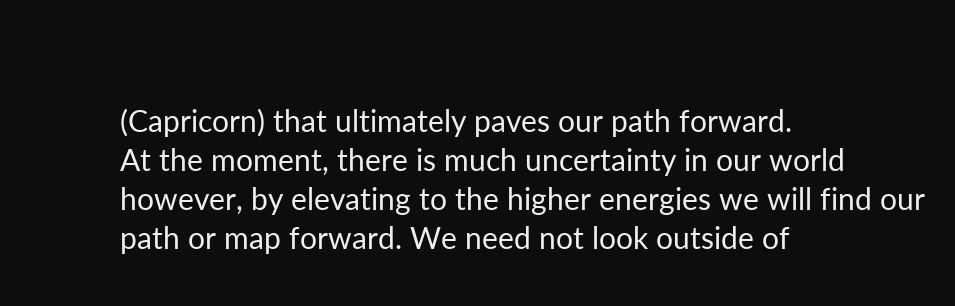(Capricorn) that ultimately paves our path forward.
At the moment, there is much uncertainty in our world however, by elevating to the higher energies we will find our path or map forward. We need not look outside of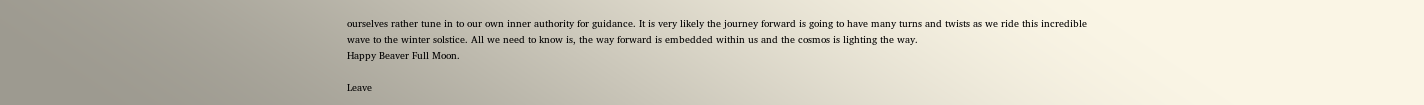ourselves rather tune in to our own inner authority for guidance. It is very likely the journey forward is going to have many turns and twists as we ride this incredible wave to the winter solstice. All we need to know is, the way forward is embedded within us and the cosmos is lighting the way.
Happy Beaver Full Moon.

Leave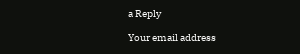a Reply

Your email address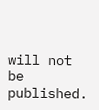will not be published.